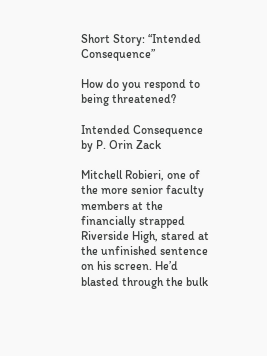Short Story: “Intended Consequence”

How do you respond to being threatened?

Intended Consequence
by P. Orin Zack

Mitchell Robieri, one of the more senior faculty members at the financially strapped Riverside High, stared at the unfinished sentence on his screen. He’d blasted through the bulk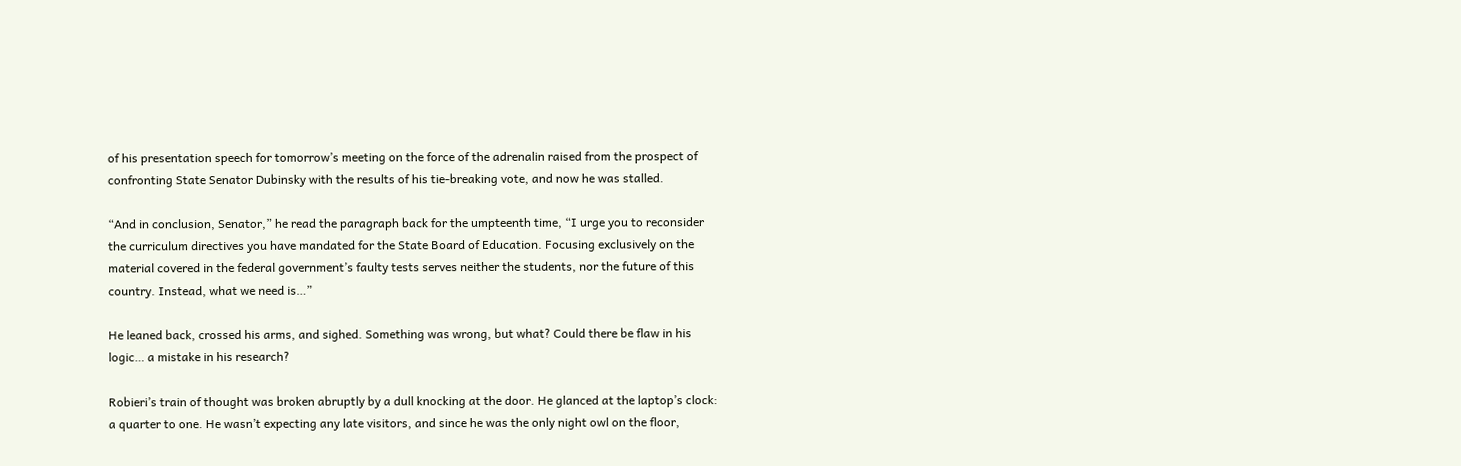of his presentation speech for tomorrow’s meeting on the force of the adrenalin raised from the prospect of confronting State Senator Dubinsky with the results of his tie-breaking vote, and now he was stalled.

“And in conclusion, Senator,” he read the paragraph back for the umpteenth time, “I urge you to reconsider the curriculum directives you have mandated for the State Board of Education. Focusing exclusively on the material covered in the federal government’s faulty tests serves neither the students, nor the future of this country. Instead, what we need is…”

He leaned back, crossed his arms, and sighed. Something was wrong, but what? Could there be flaw in his logic… a mistake in his research?

Robieri’s train of thought was broken abruptly by a dull knocking at the door. He glanced at the laptop’s clock: a quarter to one. He wasn’t expecting any late visitors, and since he was the only night owl on the floor,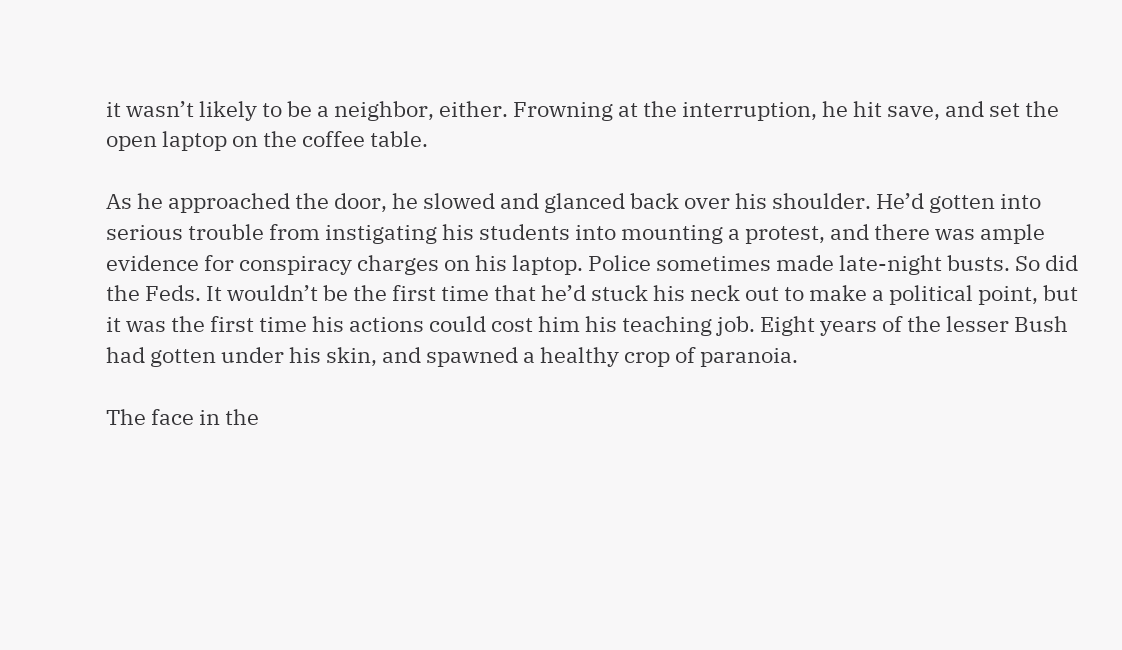it wasn’t likely to be a neighbor, either. Frowning at the interruption, he hit save, and set the open laptop on the coffee table.

As he approached the door, he slowed and glanced back over his shoulder. He’d gotten into serious trouble from instigating his students into mounting a protest, and there was ample evidence for conspiracy charges on his laptop. Police sometimes made late-night busts. So did the Feds. It wouldn’t be the first time that he’d stuck his neck out to make a political point, but it was the first time his actions could cost him his teaching job. Eight years of the lesser Bush had gotten under his skin, and spawned a healthy crop of paranoia.

The face in the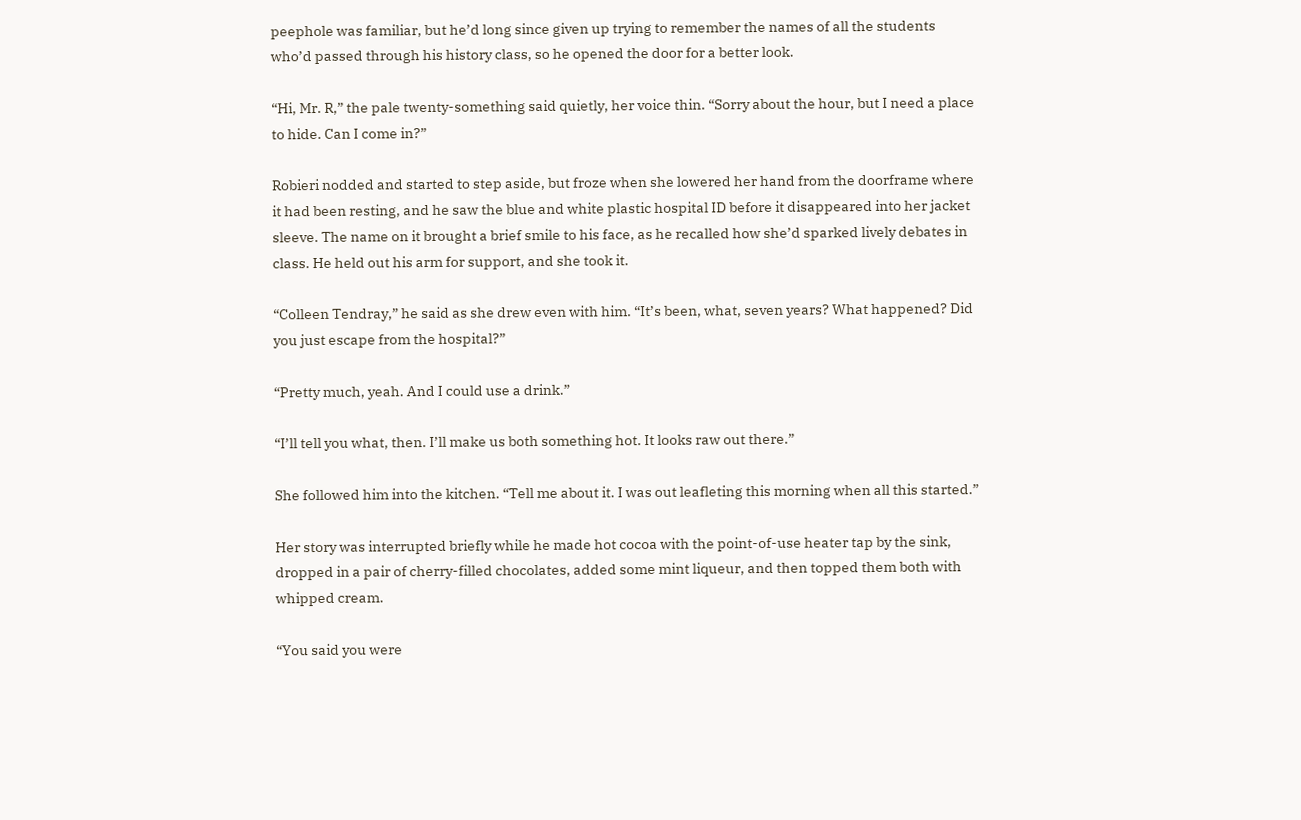peephole was familiar, but he’d long since given up trying to remember the names of all the students who’d passed through his history class, so he opened the door for a better look.

“Hi, Mr. R,” the pale twenty-something said quietly, her voice thin. “Sorry about the hour, but I need a place to hide. Can I come in?”

Robieri nodded and started to step aside, but froze when she lowered her hand from the doorframe where it had been resting, and he saw the blue and white plastic hospital ID before it disappeared into her jacket sleeve. The name on it brought a brief smile to his face, as he recalled how she’d sparked lively debates in class. He held out his arm for support, and she took it.

“Colleen Tendray,” he said as she drew even with him. “It’s been, what, seven years? What happened? Did you just escape from the hospital?”

“Pretty much, yeah. And I could use a drink.”

“I’ll tell you what, then. I’ll make us both something hot. It looks raw out there.”

She followed him into the kitchen. “Tell me about it. I was out leafleting this morning when all this started.”

Her story was interrupted briefly while he made hot cocoa with the point-of-use heater tap by the sink, dropped in a pair of cherry-filled chocolates, added some mint liqueur, and then topped them both with whipped cream.

“You said you were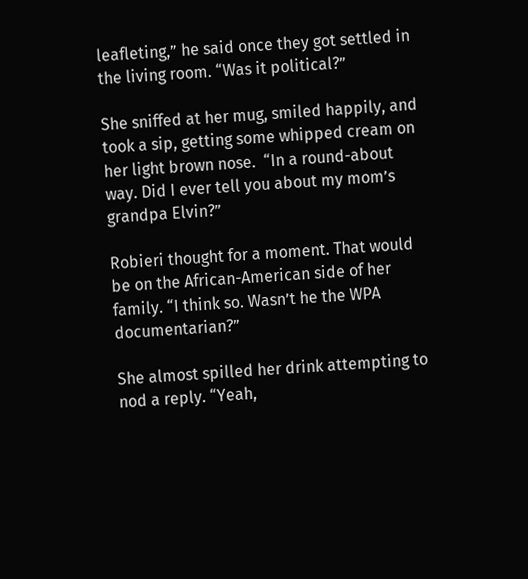leafleting,” he said once they got settled in the living room. “Was it political?”

She sniffed at her mug, smiled happily, and took a sip, getting some whipped cream on her light brown nose.  “In a round-about way. Did I ever tell you about my mom’s grandpa Elvin?”

Robieri thought for a moment. That would be on the African-American side of her family. “I think so. Wasn’t he the WPA documentarian?”

She almost spilled her drink attempting to nod a reply. “Yeah,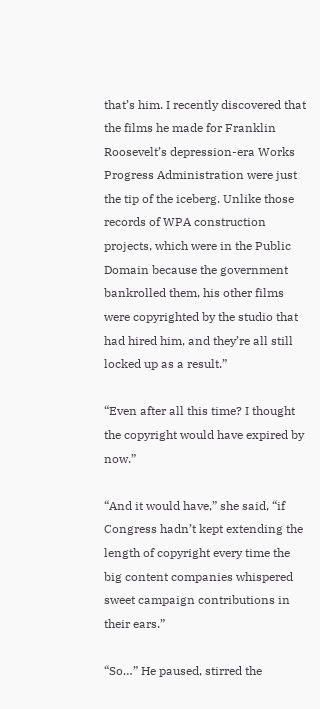that’s him. I recently discovered that the films he made for Franklin Roosevelt’s depression-era Works Progress Administration were just the tip of the iceberg. Unlike those records of WPA construction projects, which were in the Public Domain because the government bankrolled them, his other films were copyrighted by the studio that had hired him, and they’re all still locked up as a result.”

“Even after all this time? I thought the copyright would have expired by now.”

“And it would have,” she said, “if Congress hadn’t kept extending the length of copyright every time the big content companies whispered sweet campaign contributions in their ears.”

“So…” He paused, stirred the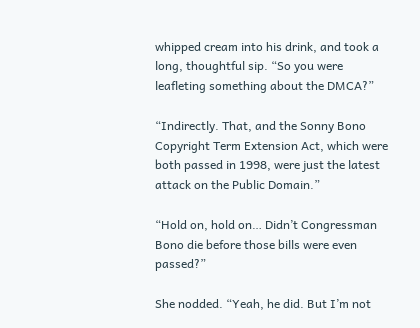whipped cream into his drink, and took a long, thoughtful sip. “So you were leafleting something about the DMCA?”

“Indirectly. That, and the Sonny Bono Copyright Term Extension Act, which were both passed in 1998, were just the latest attack on the Public Domain.”

“Hold on, hold on… Didn’t Congressman Bono die before those bills were even passed?”

She nodded. “Yeah, he did. But I’m not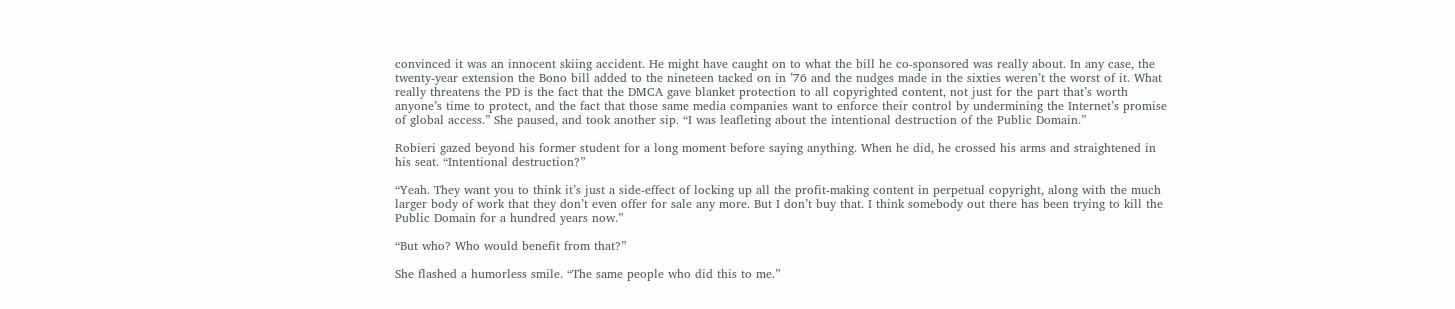convinced it was an innocent skiing accident. He might have caught on to what the bill he co-sponsored was really about. In any case, the twenty-year extension the Bono bill added to the nineteen tacked on in ’76 and the nudges made in the sixties weren’t the worst of it. What really threatens the PD is the fact that the DMCA gave blanket protection to all copyrighted content, not just for the part that’s worth anyone’s time to protect, and the fact that those same media companies want to enforce their control by undermining the Internet’s promise of global access.” She paused, and took another sip. “I was leafleting about the intentional destruction of the Public Domain.”

Robieri gazed beyond his former student for a long moment before saying anything. When he did, he crossed his arms and straightened in his seat. “Intentional destruction?”

“Yeah. They want you to think it’s just a side-effect of locking up all the profit-making content in perpetual copyright, along with the much larger body of work that they don’t even offer for sale any more. But I don’t buy that. I think somebody out there has been trying to kill the Public Domain for a hundred years now.”

“But who? Who would benefit from that?”

She flashed a humorless smile. “The same people who did this to me.”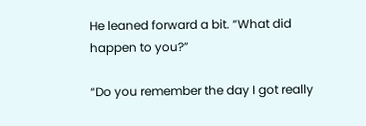He leaned forward a bit. “What did happen to you?”

“Do you remember the day I got really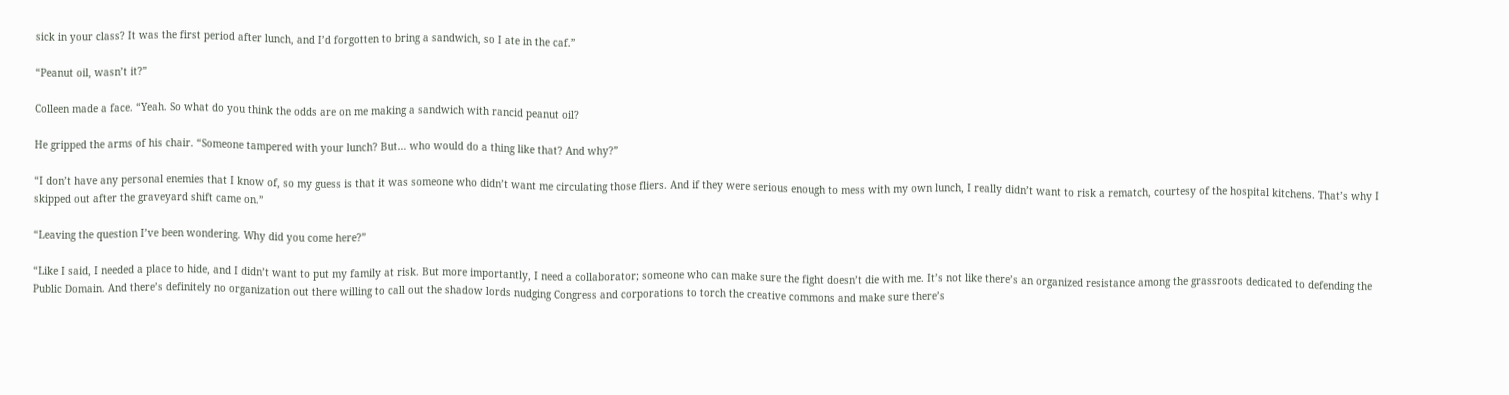sick in your class? It was the first period after lunch, and I’d forgotten to bring a sandwich, so I ate in the caf.”

“Peanut oil, wasn’t it?”

Colleen made a face. “Yeah. So what do you think the odds are on me making a sandwich with rancid peanut oil?

He gripped the arms of his chair. “Someone tampered with your lunch? But… who would do a thing like that? And why?”

“I don’t have any personal enemies that I know of, so my guess is that it was someone who didn’t want me circulating those fliers. And if they were serious enough to mess with my own lunch, I really didn’t want to risk a rematch, courtesy of the hospital kitchens. That’s why I skipped out after the graveyard shift came on.”

“Leaving the question I’ve been wondering. Why did you come here?”

“Like I said, I needed a place to hide, and I didn’t want to put my family at risk. But more importantly, I need a collaborator; someone who can make sure the fight doesn’t die with me. It’s not like there’s an organized resistance among the grassroots dedicated to defending the Public Domain. And there’s definitely no organization out there willing to call out the shadow lords nudging Congress and corporations to torch the creative commons and make sure there’s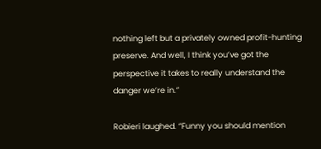nothing left but a privately owned profit-hunting preserve. And well, I think you’ve got the perspective it takes to really understand the danger we’re in.”

Robieri laughed. “Funny you should mention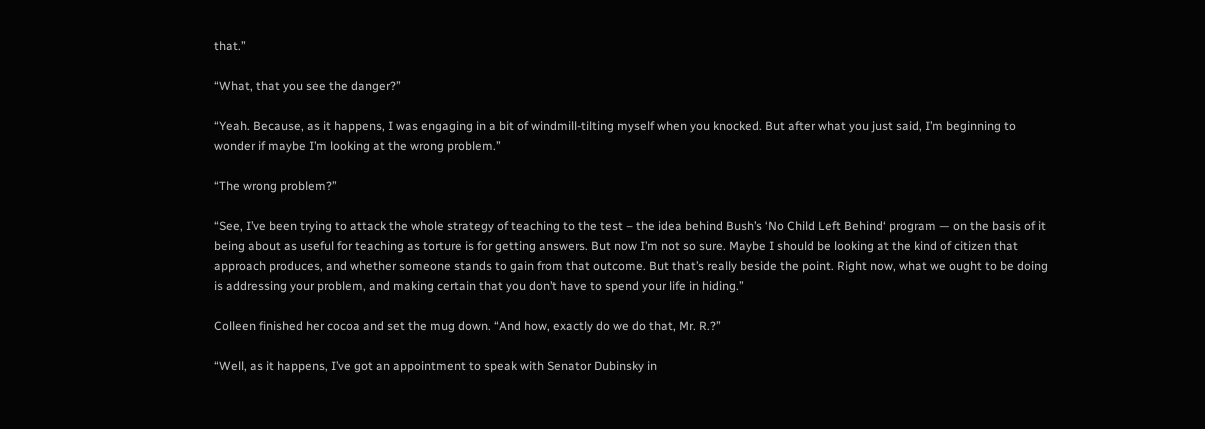that.”

“What, that you see the danger?”

“Yeah. Because, as it happens, I was engaging in a bit of windmill-tilting myself when you knocked. But after what you just said, I’m beginning to wonder if maybe I’m looking at the wrong problem.”

“The wrong problem?”

“See, I’ve been trying to attack the whole strategy of teaching to the test – the idea behind Bush’s ‘No Child Left Behind‘ program — on the basis of it being about as useful for teaching as torture is for getting answers. But now I’m not so sure. Maybe I should be looking at the kind of citizen that approach produces, and whether someone stands to gain from that outcome. But that’s really beside the point. Right now, what we ought to be doing is addressing your problem, and making certain that you don’t have to spend your life in hiding.”

Colleen finished her cocoa and set the mug down. “And how, exactly do we do that, Mr. R.?”

“Well, as it happens, I’ve got an appointment to speak with Senator Dubinsky in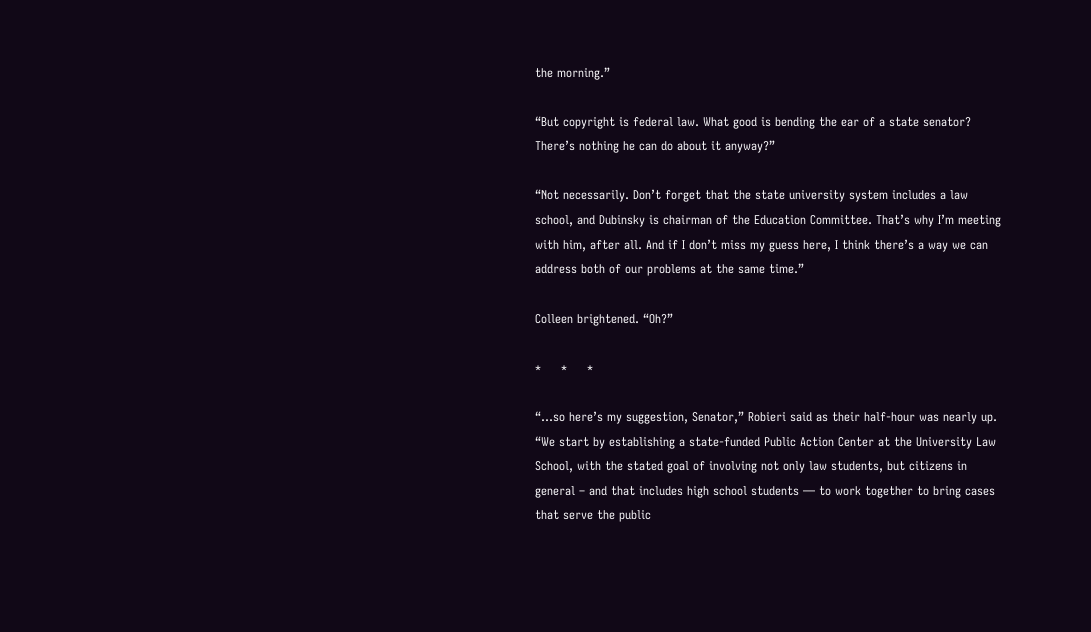the morning.”

“But copyright is federal law. What good is bending the ear of a state senator? There’s nothing he can do about it anyway?”

“Not necessarily. Don’t forget that the state university system includes a law school, and Dubinsky is chairman of the Education Committee. That’s why I’m meeting with him, after all. And if I don’t miss my guess here, I think there’s a way we can address both of our problems at the same time.”

Colleen brightened. “Oh?”

*     *     *

“…so here’s my suggestion, Senator,” Robieri said as their half-hour was nearly up. “We start by establishing a state-funded Public Action Center at the University Law School, with the stated goal of involving not only law students, but citizens in general – and that includes high school students — to work together to bring cases that serve the public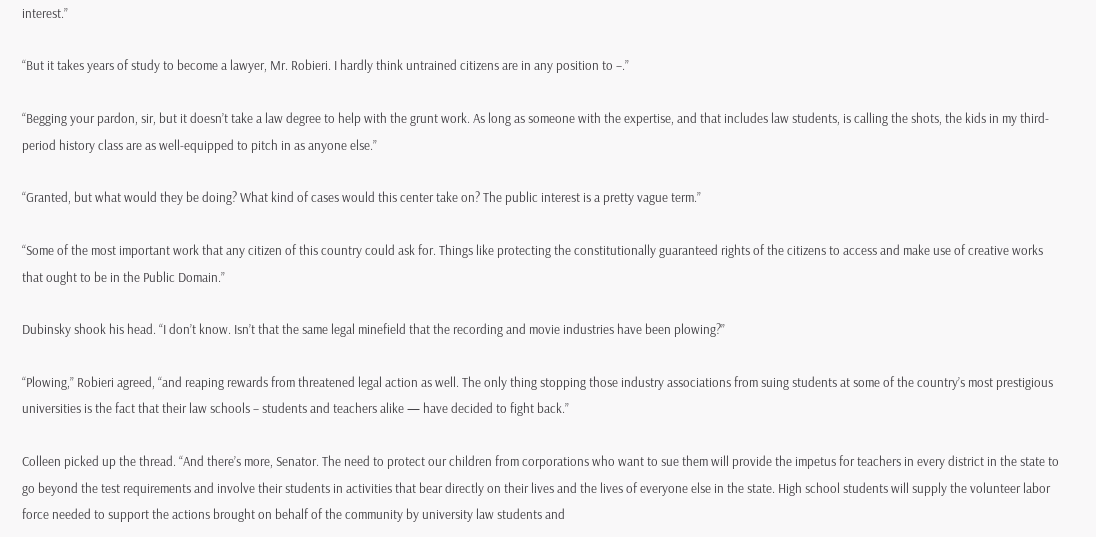interest.”

“But it takes years of study to become a lawyer, Mr. Robieri. I hardly think untrained citizens are in any position to –.”

“Begging your pardon, sir, but it doesn’t take a law degree to help with the grunt work. As long as someone with the expertise, and that includes law students, is calling the shots, the kids in my third-period history class are as well-equipped to pitch in as anyone else.”

“Granted, but what would they be doing? What kind of cases would this center take on? The public interest is a pretty vague term.”

“Some of the most important work that any citizen of this country could ask for. Things like protecting the constitutionally guaranteed rights of the citizens to access and make use of creative works that ought to be in the Public Domain.”

Dubinsky shook his head. “I don’t know. Isn’t that the same legal minefield that the recording and movie industries have been plowing?”

“Plowing,” Robieri agreed, “and reaping rewards from threatened legal action as well. The only thing stopping those industry associations from suing students at some of the country’s most prestigious universities is the fact that their law schools – students and teachers alike — have decided to fight back.”

Colleen picked up the thread. “And there’s more, Senator. The need to protect our children from corporations who want to sue them will provide the impetus for teachers in every district in the state to go beyond the test requirements and involve their students in activities that bear directly on their lives and the lives of everyone else in the state. High school students will supply the volunteer labor force needed to support the actions brought on behalf of the community by university law students and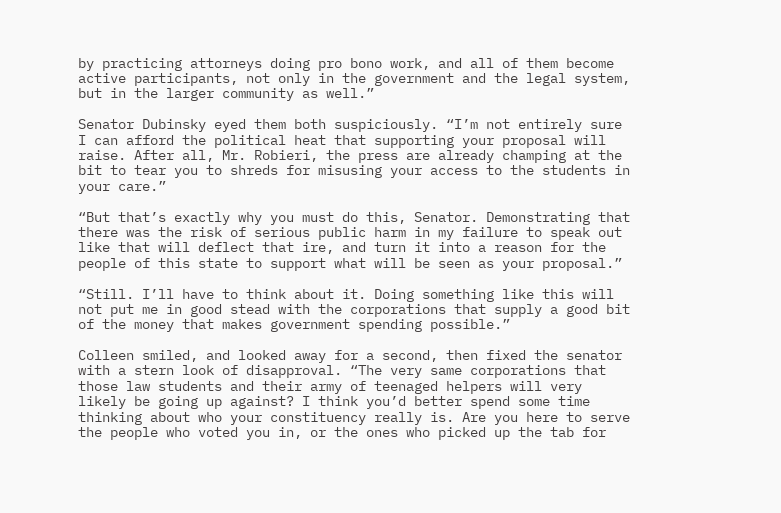by practicing attorneys doing pro bono work, and all of them become active participants, not only in the government and the legal system, but in the larger community as well.”

Senator Dubinsky eyed them both suspiciously. “I’m not entirely sure I can afford the political heat that supporting your proposal will raise. After all, Mr. Robieri, the press are already champing at the bit to tear you to shreds for misusing your access to the students in your care.”

“But that’s exactly why you must do this, Senator. Demonstrating that there was the risk of serious public harm in my failure to speak out like that will deflect that ire, and turn it into a reason for the people of this state to support what will be seen as your proposal.”

“Still. I’ll have to think about it. Doing something like this will not put me in good stead with the corporations that supply a good bit of the money that makes government spending possible.”

Colleen smiled, and looked away for a second, then fixed the senator with a stern look of disapproval. “The very same corporations that those law students and their army of teenaged helpers will very likely be going up against? I think you’d better spend some time thinking about who your constituency really is. Are you here to serve the people who voted you in, or the ones who picked up the tab for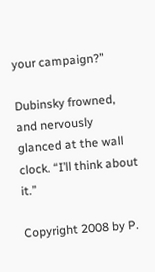your campaign?”

Dubinsky frowned, and nervously glanced at the wall clock. “I’ll think about it.”

Copyright 2008 by P.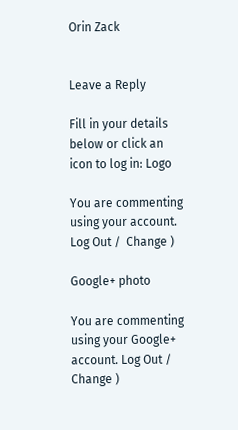Orin Zack


Leave a Reply

Fill in your details below or click an icon to log in: Logo

You are commenting using your account. Log Out /  Change )

Google+ photo

You are commenting using your Google+ account. Log Out /  Change )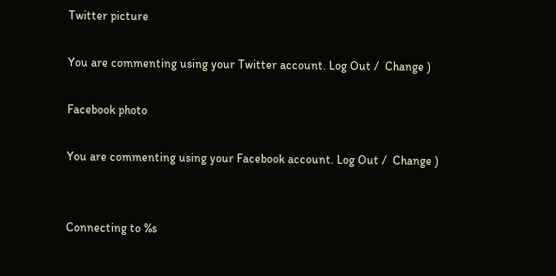Twitter picture

You are commenting using your Twitter account. Log Out /  Change )

Facebook photo

You are commenting using your Facebook account. Log Out /  Change )


Connecting to %s